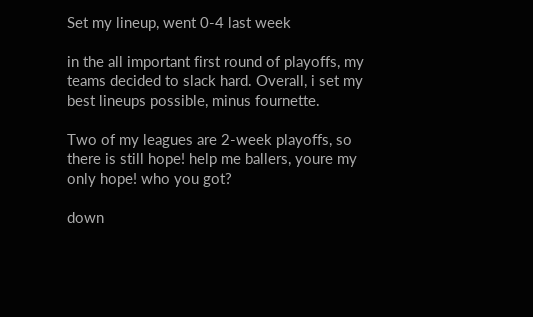Set my lineup, went 0-4 last week

in the all important first round of playoffs, my teams decided to slack hard. Overall, i set my best lineups possible, minus fournette.

Two of my leagues are 2-week playoffs, so there is still hope! help me ballers, youre my only hope! who you got?

down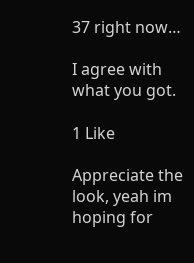37 right now…

I agree with what you got.

1 Like

Appreciate the look, yeah im hoping for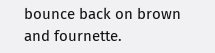bounce back on brown and fournette.